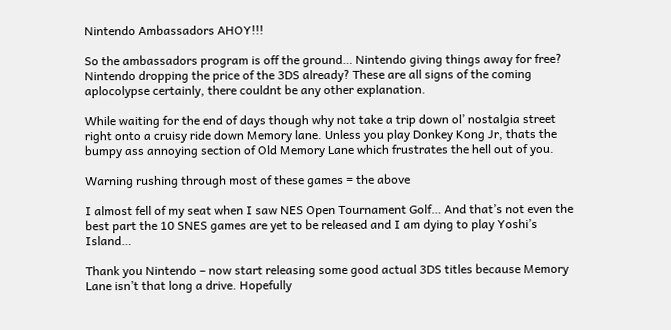Nintendo Ambassadors AHOY!!!

So the ambassadors program is off the ground… Nintendo giving things away for free? Nintendo dropping the price of the 3DS already? These are all signs of the coming aplocolypse certainly, there couldnt be any other explanation.

While waiting for the end of days though why not take a trip down ol’ nostalgia street right onto a cruisy ride down Memory lane. Unless you play Donkey Kong Jr, thats the bumpy ass annoying section of Old Memory Lane which frustrates the hell out of you.

Warning rushing through most of these games = the above

I almost fell of my seat when I saw NES Open Tournament Golf… And that’s not even the best part the 10 SNES games are yet to be released and I am dying to play Yoshi’s Island…

Thank you Nintendo – now start releasing some good actual 3DS titles because Memory Lane isn’t that long a drive. Hopefully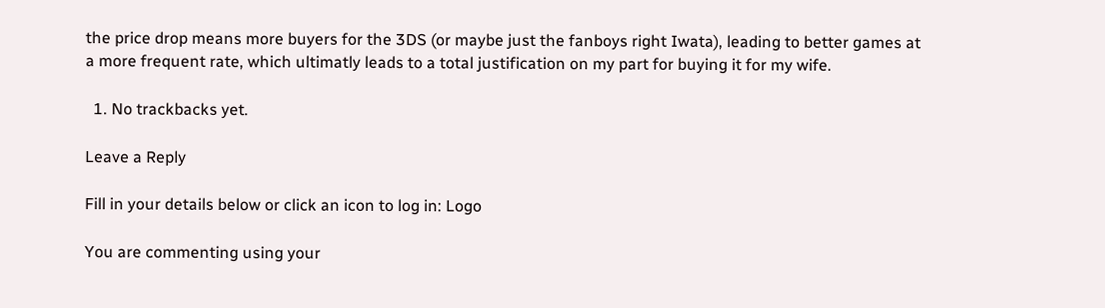the price drop means more buyers for the 3DS (or maybe just the fanboys right Iwata), leading to better games at a more frequent rate, which ultimatly leads to a total justification on my part for buying it for my wife.

  1. No trackbacks yet.

Leave a Reply

Fill in your details below or click an icon to log in: Logo

You are commenting using your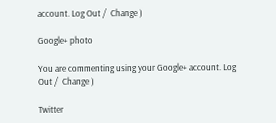account. Log Out /  Change )

Google+ photo

You are commenting using your Google+ account. Log Out /  Change )

Twitter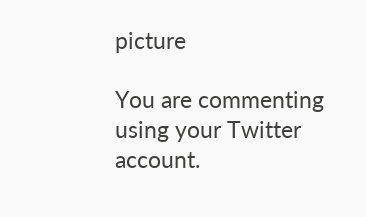picture

You are commenting using your Twitter account.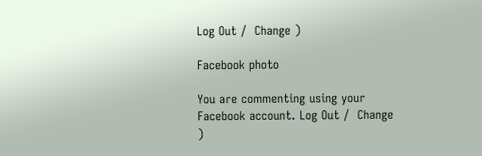Log Out /  Change )

Facebook photo

You are commenting using your Facebook account. Log Out /  Change )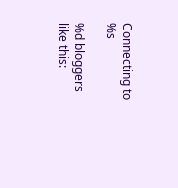Connecting to %s

%d bloggers like this: